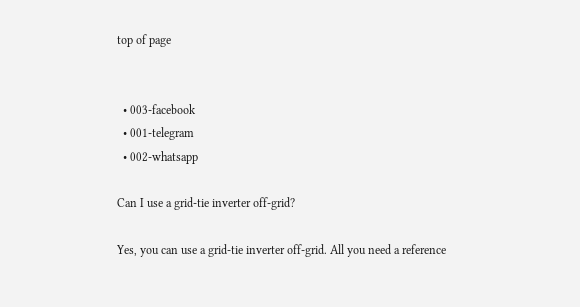top of page


  • 003-facebook
  • 001-telegram
  • 002-whatsapp

Can I use a grid-tie inverter off-grid?

Yes, you can use a grid-tie inverter off-grid. All you need a reference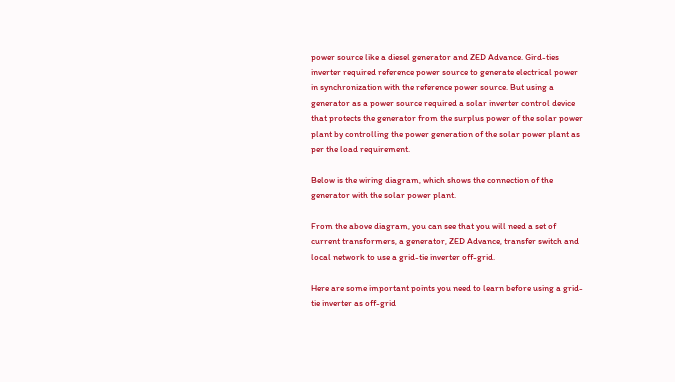power source like a diesel generator and ZED Advance. Gird-ties inverter required reference power source to generate electrical power in synchronization with the reference power source. But using a generator as a power source required a solar inverter control device that protects the generator from the surplus power of the solar power plant by controlling the power generation of the solar power plant as per the load requirement.

Below is the wiring diagram, which shows the connection of the generator with the solar power plant.

From the above diagram, you can see that you will need a set of current transformers, a generator, ZED Advance, transfer switch and local network to use a grid-tie inverter off-grid.

Here are some important points you need to learn before using a grid-tie inverter as off-grid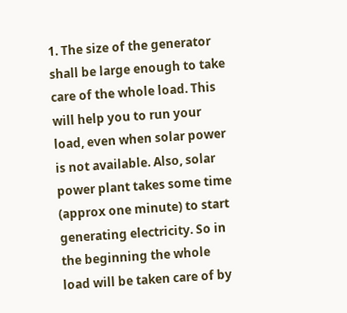1. The size of the generator shall be large enough to take care of the whole load. This will help you to run your load, even when solar power is not available. Also, solar power plant takes some time (approx one minute) to start generating electricity. So in the beginning the whole load will be taken care of by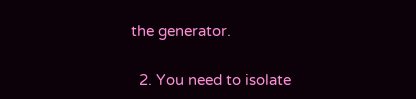the generator.

  2. You need to isolate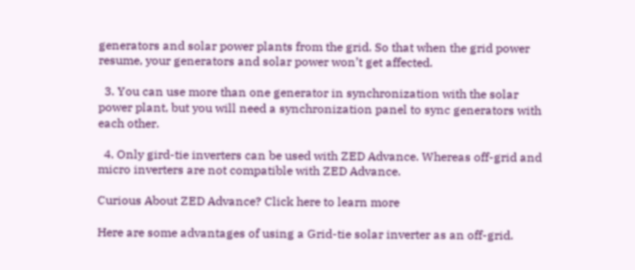generators and solar power plants from the grid. So that when the grid power resume, your generators and solar power won’t get affected.

  3. You can use more than one generator in synchronization with the solar power plant, but you will need a synchronization panel to sync generators with each other.

  4. Only gird-tie inverters can be used with ZED Advance. Whereas off-grid and micro inverters are not compatible with ZED Advance.

Curious About ZED Advance? Click here to learn more

Here are some advantages of using a Grid-tie solar inverter as an off-grid.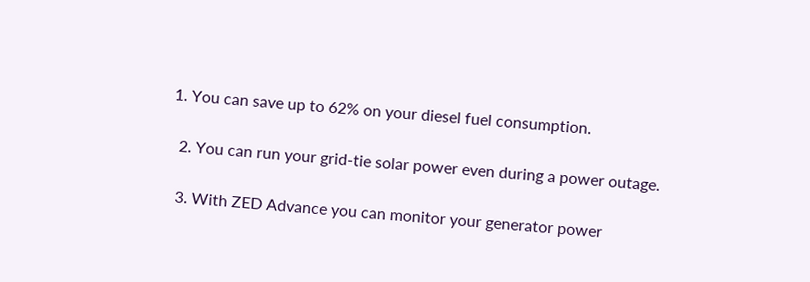1. You can save up to 62% on your diesel fuel consumption.

  2. You can run your grid-tie solar power even during a power outage.

  3. With ZED Advance you can monitor your generator power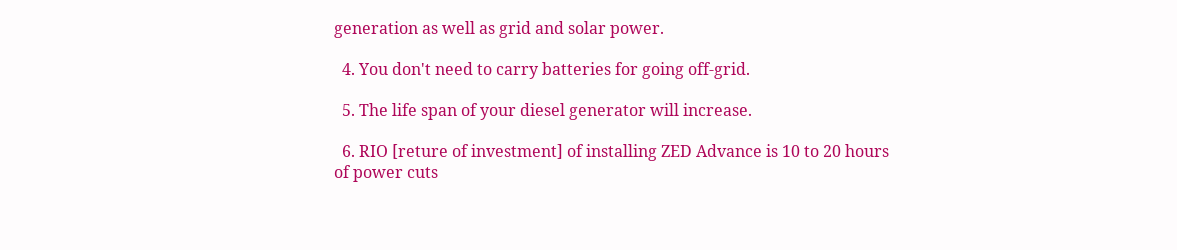generation as well as grid and solar power.

  4. You don't need to carry batteries for going off-grid.

  5. The life span of your diesel generator will increase.

  6. RIO [reture of investment] of installing ZED Advance is 10 to 20 hours of power cuts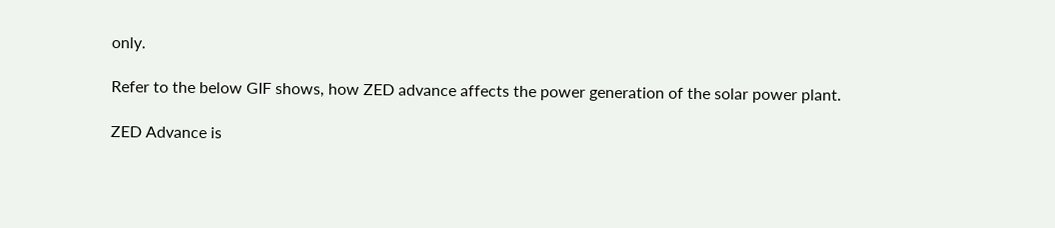only.

Refer to the below GIF shows, how ZED advance affects the power generation of the solar power plant.

ZED Advance is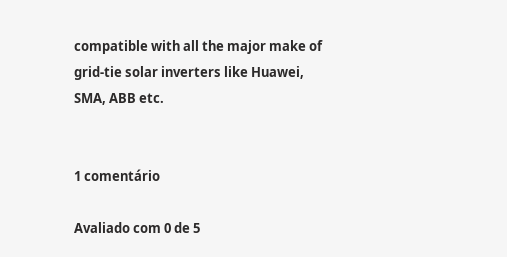compatible with all the major make of grid-tie solar inverters like Huawei, SMA, ABB etc.


1 comentário

Avaliado com 0 de 5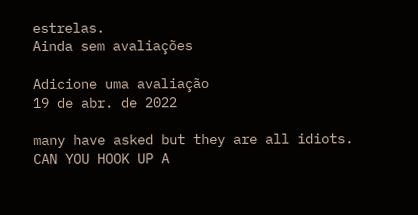estrelas.
Ainda sem avaliações

Adicione uma avaliação
19 de abr. de 2022

many have asked but they are all idiots. CAN YOU HOOK UP A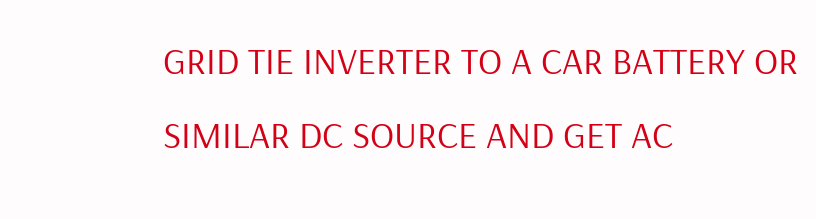GRID TIE INVERTER TO A CAR BATTERY OR SIMILAR DC SOURCE AND GET AC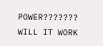POWER??????? WILL IT WORK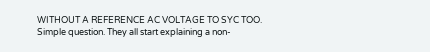WITHOUT A REFERENCE AC VOLTAGE TO SYC TOO. Simple question. They all start explaining a non-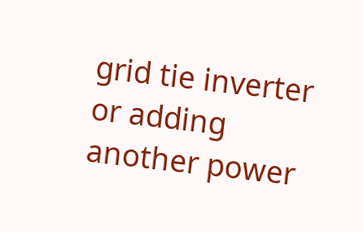grid tie inverter or adding another power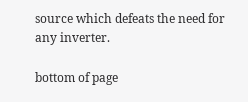source which defeats the need for any inverter.

bottom of page